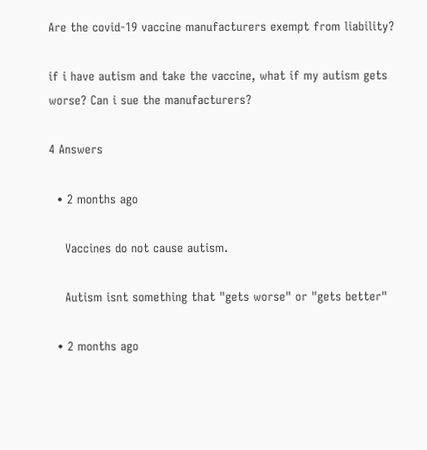Are the covid-19 vaccine manufacturers exempt from liability?

if i have autism and take the vaccine, what if my autism gets worse? Can i sue the manufacturers?

4 Answers

  • 2 months ago

    Vaccines do not cause autism.

    Autism isnt something that "gets worse" or "gets better"

  • 2 months ago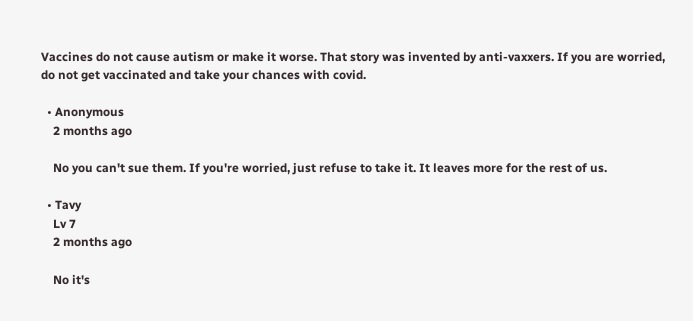Vaccines do not cause autism or make it worse. That story was invented by anti-vaxxers. If you are worried, do not get vaccinated and take your chances with covid.

  • Anonymous
    2 months ago

    No you can't sue them. If you're worried, just refuse to take it. It leaves more for the rest of us.

  • Tavy
    Lv 7
    2 months ago

    No it's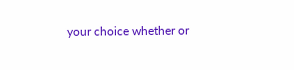your choice whether or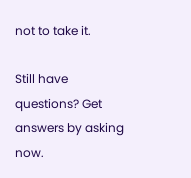not to take it.

Still have questions? Get answers by asking now.